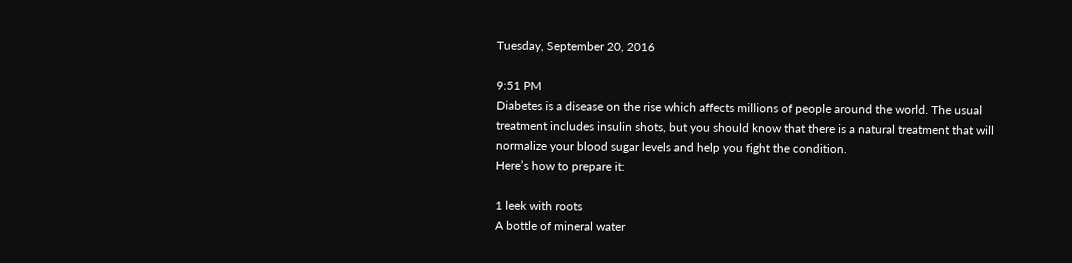Tuesday, September 20, 2016

9:51 PM
Diabetes is a disease on the rise which affects millions of people around the world. The usual treatment includes insulin shots, but you should know that there is a natural treatment that will normalize your blood sugar levels and help you fight the condition.
Here’s how to prepare it:

1 leek with roots
A bottle of mineral water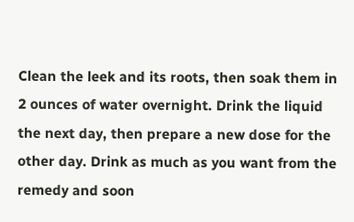Clean the leek and its roots, then soak them in 2 ounces of water overnight. Drink the liquid the next day, then prepare a new dose for the other day. Drink as much as you want from the remedy and soon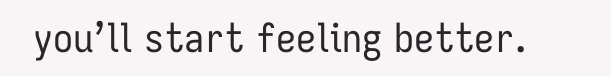you’ll start feeling better.